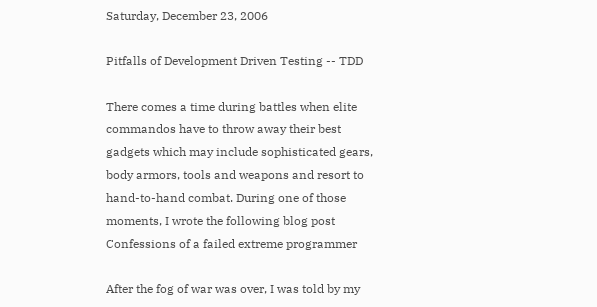Saturday, December 23, 2006

Pitfalls of Development Driven Testing -- TDD

There comes a time during battles when elite commandos have to throw away their best gadgets which may include sophisticated gears, body armors, tools and weapons and resort to hand-to-hand combat. During one of those moments, I wrote the following blog post
Confessions of a failed extreme programmer

After the fog of war was over, I was told by my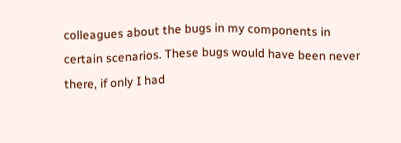colleagues about the bugs in my components in certain scenarios. These bugs would have been never there, if only I had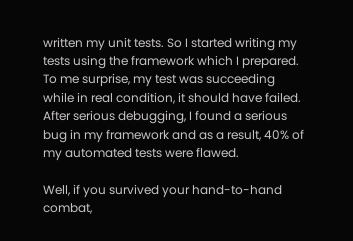written my unit tests. So I started writing my tests using the framework which I prepared.
To me surprise, my test was succeeding while in real condition, it should have failed. After serious debugging, I found a serious bug in my framework and as a result, 40% of my automated tests were flawed.

Well, if you survived your hand-to-hand combat,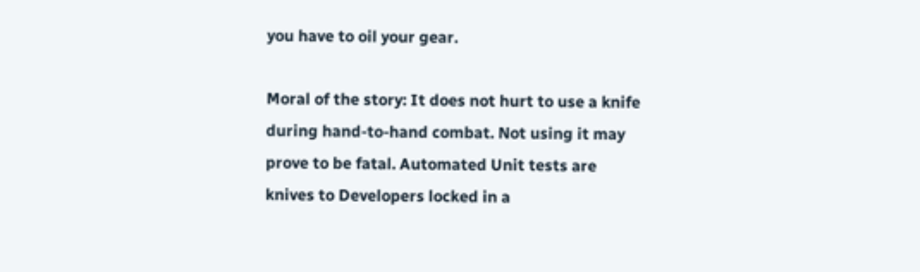you have to oil your gear.

Moral of the story: It does not hurt to use a knife during hand-to-hand combat. Not using it may prove to be fatal. Automated Unit tests are knives to Developers locked in a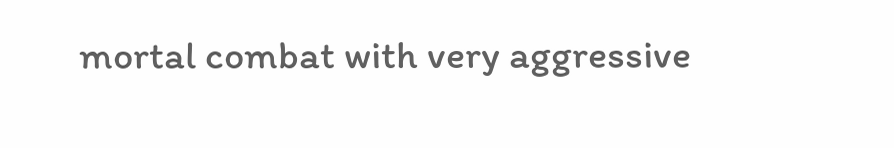mortal combat with very aggressive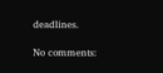deadlines.

No comments: